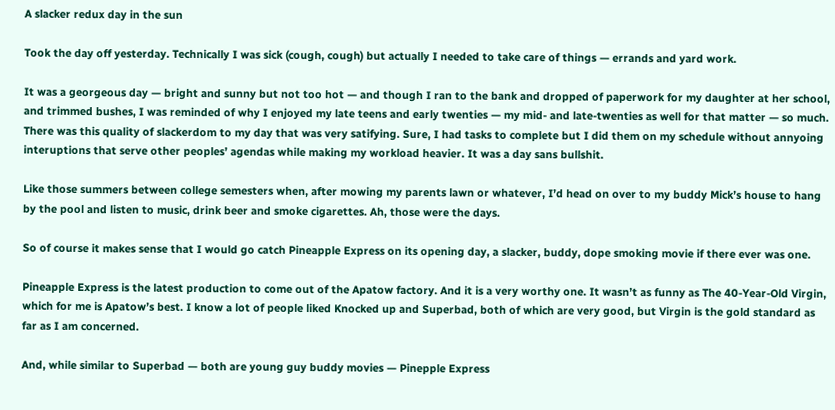A slacker redux day in the sun

Took the day off yesterday. Technically I was sick (cough, cough) but actually I needed to take care of things — errands and yard work.

It was a georgeous day — bright and sunny but not too hot — and though I ran to the bank and dropped of paperwork for my daughter at her school, and trimmed bushes, I was reminded of why I enjoyed my late teens and early twenties — my mid- and late-twenties as well for that matter — so much. There was this quality of slackerdom to my day that was very satifying. Sure, I had tasks to complete but I did them on my schedule without annyoing interuptions that serve other peoples’ agendas while making my workload heavier. It was a day sans bullshit.

Like those summers between college semesters when, after mowing my parents lawn or whatever, I’d head on over to my buddy Mick’s house to hang by the pool and listen to music, drink beer and smoke cigarettes. Ah, those were the days.

So of course it makes sense that I would go catch Pineapple Express on its opening day, a slacker, buddy, dope smoking movie if there ever was one.

Pineapple Express is the latest production to come out of the Apatow factory. And it is a very worthy one. It wasn’t as funny as The 40-Year-Old Virgin, which for me is Apatow’s best. I know a lot of people liked Knocked up and Superbad, both of which are very good, but Virgin is the gold standard as far as I am concerned.

And, while similar to Superbad — both are young guy buddy movies — Pinepple Express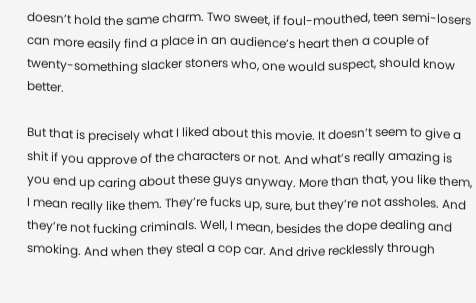doesn’t hold the same charm. Two sweet, if foul-mouthed, teen semi-losers can more easily find a place in an audience’s heart then a couple of twenty-something slacker stoners who, one would suspect, should know better.

But that is precisely what I liked about this movie. It doesn’t seem to give a shit if you approve of the characters or not. And what’s really amazing is you end up caring about these guys anyway. More than that, you like them, I mean really like them. They’re fucks up, sure, but they’re not assholes. And they’re not fucking criminals. Well, I mean, besides the dope dealing and smoking. And when they steal a cop car. And drive recklessly through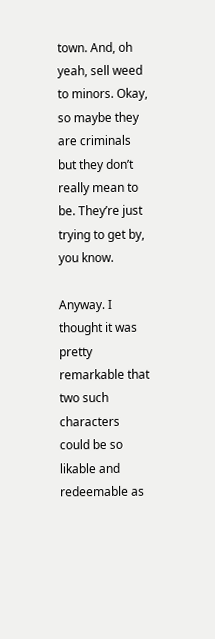town. And, oh yeah, sell weed to minors. Okay, so maybe they are criminals but they don’t really mean to be. They’re just trying to get by, you know.

Anyway. I thought it was pretty remarkable that two such characters could be so likable and redeemable as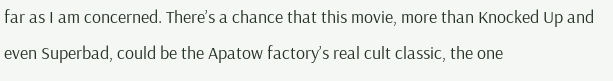far as I am concerned. There’s a chance that this movie, more than Knocked Up and even Superbad, could be the Apatow factory’s real cult classic, the one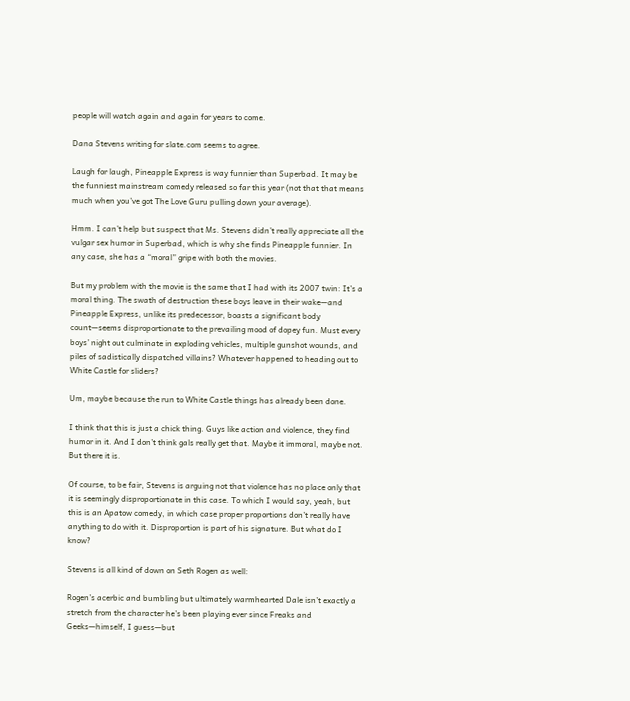people will watch again and again for years to come.

Dana Stevens writing for slate.com seems to agree.

Laugh for laugh, Pineapple Express is way funnier than Superbad. It may be the funniest mainstream comedy released so far this year (not that that means much when you’ve got The Love Guru pulling down your average).

Hmm. I can’t help but suspect that Ms. Stevens didn’t really appreciate all the vulgar sex humor in Superbad, which is why she finds Pineapple funnier. In any case, she has a “moral” gripe with both the movies.

But my problem with the movie is the same that I had with its 2007 twin: It’s a moral thing. The swath of destruction these boys leave in their wake—and Pineapple Express, unlike its predecessor, boasts a significant body count—seems disproportionate to the prevailing mood of dopey fun. Must every boys’ night out culminate in exploding vehicles, multiple gunshot wounds, and piles of sadistically dispatched villains? Whatever happened to heading out to White Castle for sliders?

Um, maybe because the run to White Castle things has already been done.

I think that this is just a chick thing. Guys like action and violence, they find humor in it. And I don’t think gals really get that. Maybe it immoral, maybe not. But there it is.

Of course, to be fair, Stevens is arguing not that violence has no place only that it is seemingly disproportionate in this case. To which I would say, yeah, but this is an Apatow comedy, in which case proper proportions don’t really have anything to do with it. Disproportion is part of his signature. But what do I know?

Stevens is all kind of down on Seth Rogen as well:

Rogen’s acerbic and bumbling but ultimately warmhearted Dale isn’t exactly a stretch from the character he’s been playing ever since Freaks and Geeks—himself, I guess—but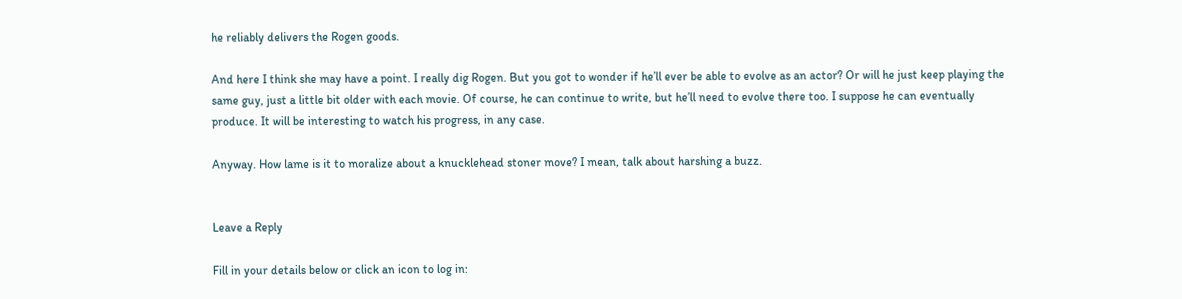he reliably delivers the Rogen goods.

And here I think she may have a point. I really dig Rogen. But you got to wonder if he’ll ever be able to evolve as an actor? Or will he just keep playing the same guy, just a little bit older with each movie. Of course, he can continue to write, but he’ll need to evolve there too. I suppose he can eventually produce. It will be interesting to watch his progress, in any case.

Anyway. How lame is it to moralize about a knucklehead stoner move? I mean, talk about harshing a buzz.


Leave a Reply

Fill in your details below or click an icon to log in: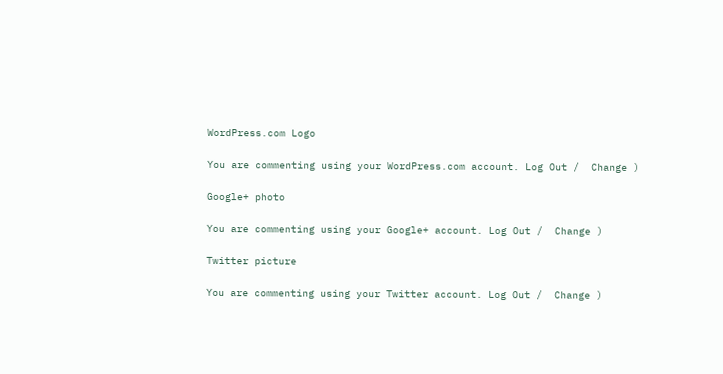WordPress.com Logo

You are commenting using your WordPress.com account. Log Out /  Change )

Google+ photo

You are commenting using your Google+ account. Log Out /  Change )

Twitter picture

You are commenting using your Twitter account. Log Out /  Change )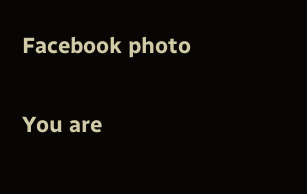Facebook photo

You are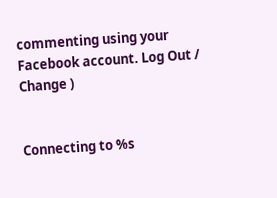commenting using your Facebook account. Log Out /  Change )


Connecting to %s